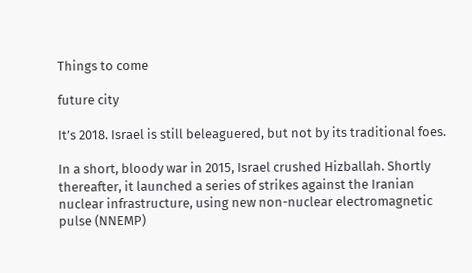Things to come

future city

It’s 2018. Israel is still beleaguered, but not by its traditional foes.

In a short, bloody war in 2015, Israel crushed Hizballah. Shortly thereafter, it launched a series of strikes against the Iranian nuclear infrastructure, using new non-nuclear electromagnetic pulse (NNEMP)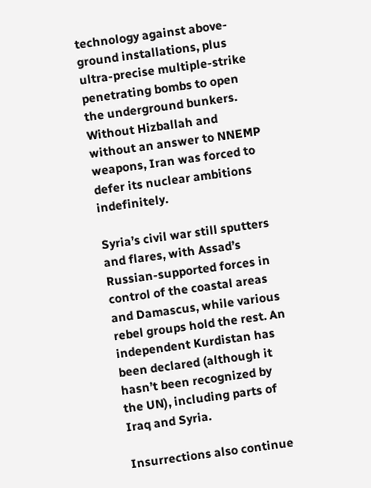technology against above-ground installations, plus ultra-precise multiple-strike penetrating bombs to open the underground bunkers. Without Hizballah and without an answer to NNEMP weapons, Iran was forced to defer its nuclear ambitions indefinitely.

Syria’s civil war still sputters and flares, with Assad’s Russian-supported forces in control of the coastal areas and Damascus, while various rebel groups hold the rest. An independent Kurdistan has been declared (although it hasn’t been recognized by the UN), including parts of Iraq and Syria.

Insurrections also continue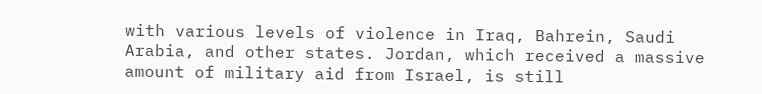with various levels of violence in Iraq, Bahrein, Saudi Arabia, and other states. Jordan, which received a massive amount of military aid from Israel, is still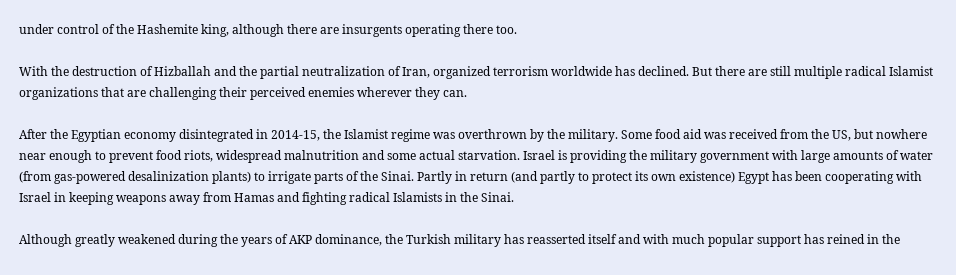under control of the Hashemite king, although there are insurgents operating there too.

With the destruction of Hizballah and the partial neutralization of Iran, organized terrorism worldwide has declined. But there are still multiple radical Islamist organizations that are challenging their perceived enemies wherever they can.

After the Egyptian economy disintegrated in 2014-15, the Islamist regime was overthrown by the military. Some food aid was received from the US, but nowhere near enough to prevent food riots, widespread malnutrition and some actual starvation. Israel is providing the military government with large amounts of water (from gas-powered desalinization plants) to irrigate parts of the Sinai. Partly in return (and partly to protect its own existence) Egypt has been cooperating with Israel in keeping weapons away from Hamas and fighting radical Islamists in the Sinai.

Although greatly weakened during the years of AKP dominance, the Turkish military has reasserted itself and with much popular support has reined in the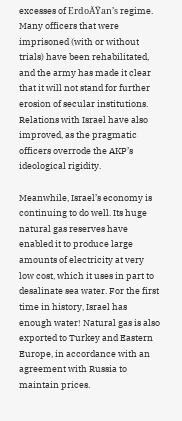excesses of ErdoÄŸan’s regime. Many officers that were imprisoned (with or without trials) have been rehabilitated, and the army has made it clear that it will not stand for further erosion of secular institutions. Relations with Israel have also improved, as the pragmatic officers overrode the AKP’s ideological rigidity.

Meanwhile, Israel’s economy is continuing to do well. Its huge natural gas reserves have enabled it to produce large amounts of electricity at very low cost, which it uses in part to desalinate sea water. For the first time in history, Israel has enough water! Natural gas is also exported to Turkey and Eastern Europe, in accordance with an agreement with Russia to maintain prices.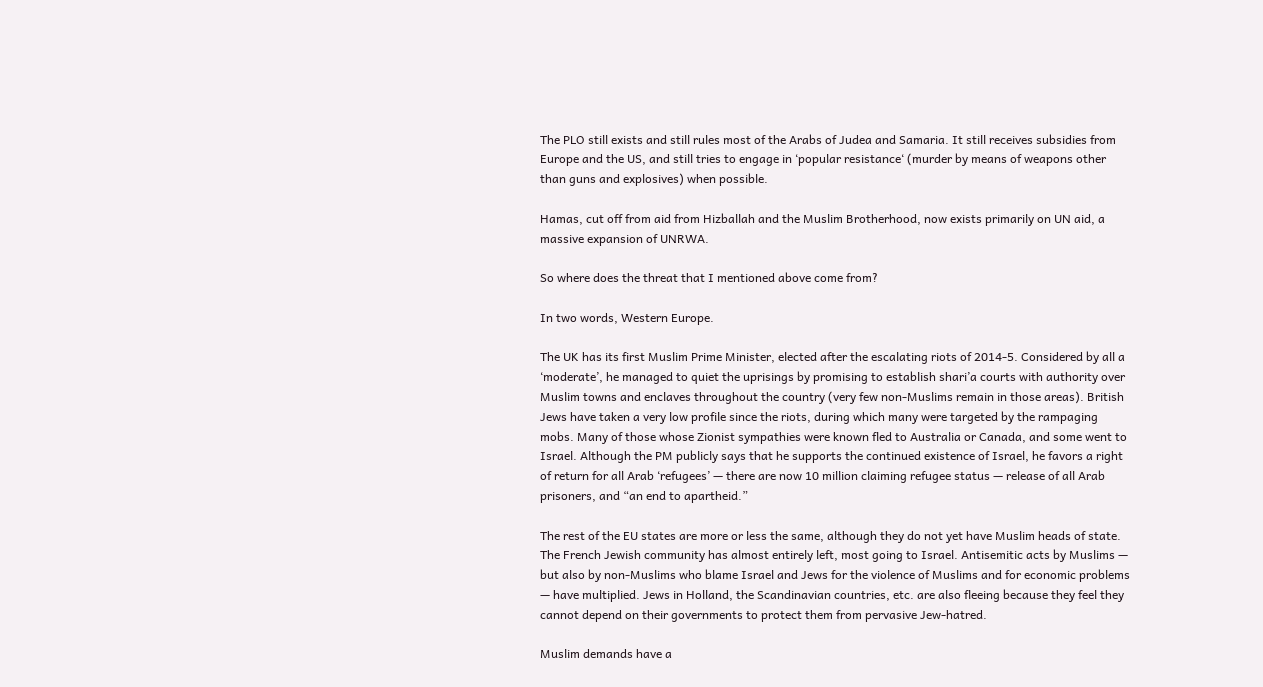The PLO still exists and still rules most of the Arabs of Judea and Samaria. It still receives subsidies from Europe and the US, and still tries to engage in ‘popular resistance‘ (murder by means of weapons other than guns and explosives) when possible.

Hamas, cut off from aid from Hizballah and the Muslim Brotherhood, now exists primarily on UN aid, a massive expansion of UNRWA.

So where does the threat that I mentioned above come from?

In two words, Western Europe.

The UK has its first Muslim Prime Minister, elected after the escalating riots of 2014-5. Considered by all a ‘moderate’, he managed to quiet the uprisings by promising to establish shari’a courts with authority over Muslim towns and enclaves throughout the country (very few non-Muslims remain in those areas). British Jews have taken a very low profile since the riots, during which many were targeted by the rampaging mobs. Many of those whose Zionist sympathies were known fled to Australia or Canada, and some went to Israel. Although the PM publicly says that he supports the continued existence of Israel, he favors a right of return for all Arab ‘refugees’ — there are now 10 million claiming refugee status — release of all Arab prisoners, and “an end to apartheid.”

The rest of the EU states are more or less the same, although they do not yet have Muslim heads of state. The French Jewish community has almost entirely left, most going to Israel. Antisemitic acts by Muslims — but also by non-Muslims who blame Israel and Jews for the violence of Muslims and for economic problems — have multiplied. Jews in Holland, the Scandinavian countries, etc. are also fleeing because they feel they cannot depend on their governments to protect them from pervasive Jew-hatred.

Muslim demands have a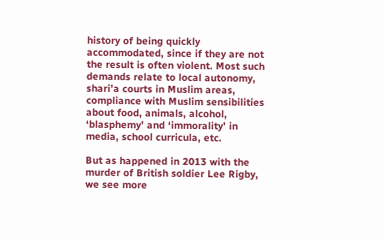history of being quickly accommodated, since if they are not the result is often violent. Most such demands relate to local autonomy, shari’a courts in Muslim areas, compliance with Muslim sensibilities about food, animals, alcohol, ‘blasphemy’ and ‘immorality’ in media, school curricula, etc.

But as happened in 2013 with the murder of British soldier Lee Rigby, we see more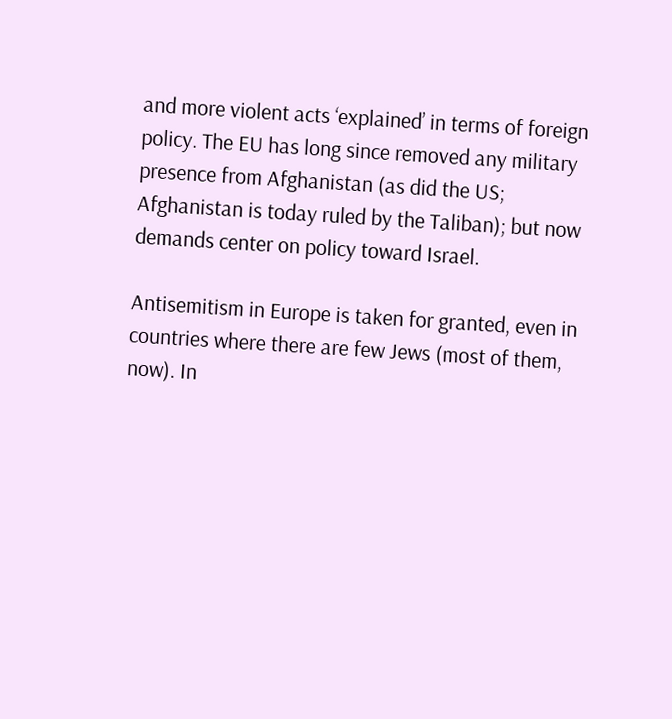and more violent acts ‘explained’ in terms of foreign policy. The EU has long since removed any military presence from Afghanistan (as did the US; Afghanistan is today ruled by the Taliban); but now demands center on policy toward Israel.

Antisemitism in Europe is taken for granted, even in countries where there are few Jews (most of them, now). In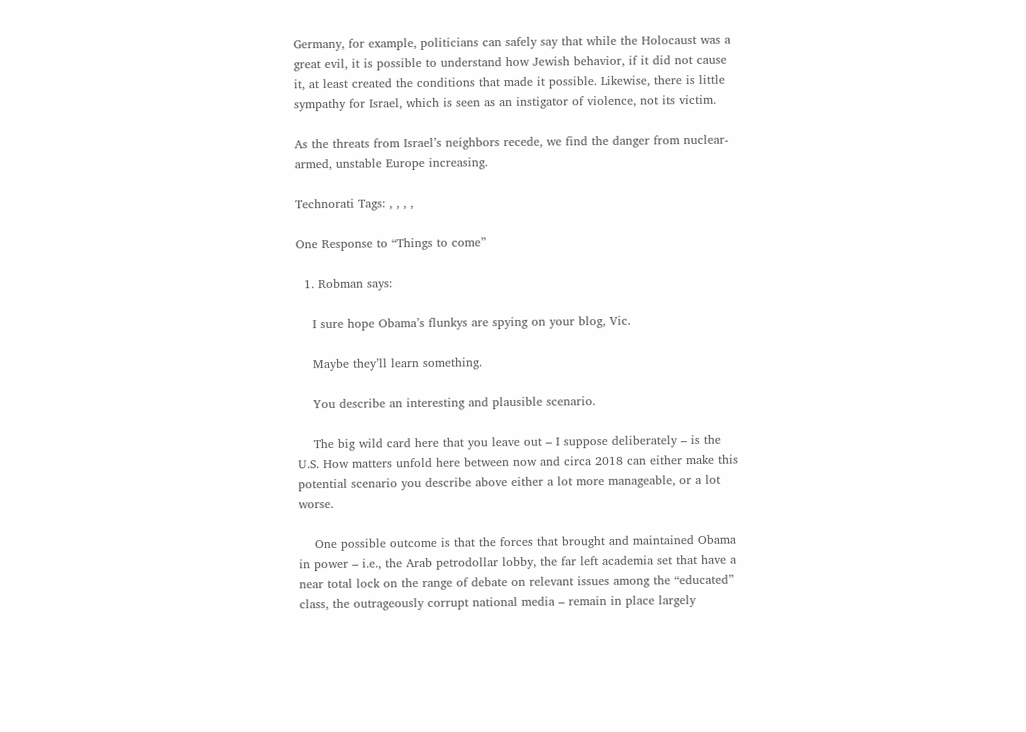Germany, for example, politicians can safely say that while the Holocaust was a great evil, it is possible to understand how Jewish behavior, if it did not cause it, at least created the conditions that made it possible. Likewise, there is little sympathy for Israel, which is seen as an instigator of violence, not its victim.

As the threats from Israel’s neighbors recede, we find the danger from nuclear-armed, unstable Europe increasing.

Technorati Tags: , , , ,

One Response to “Things to come”

  1. Robman says:

    I sure hope Obama’s flunkys are spying on your blog, Vic.

    Maybe they’ll learn something.

    You describe an interesting and plausible scenario.

    The big wild card here that you leave out – I suppose deliberately – is the U.S. How matters unfold here between now and circa 2018 can either make this potential scenario you describe above either a lot more manageable, or a lot worse.

    One possible outcome is that the forces that brought and maintained Obama in power – i.e., the Arab petrodollar lobby, the far left academia set that have a near total lock on the range of debate on relevant issues among the “educated” class, the outrageously corrupt national media – remain in place largely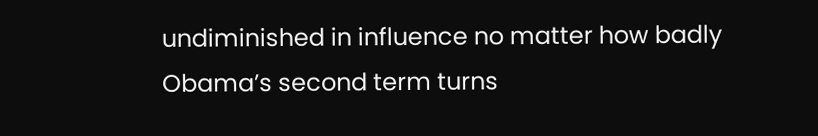undiminished in influence no matter how badly Obama’s second term turns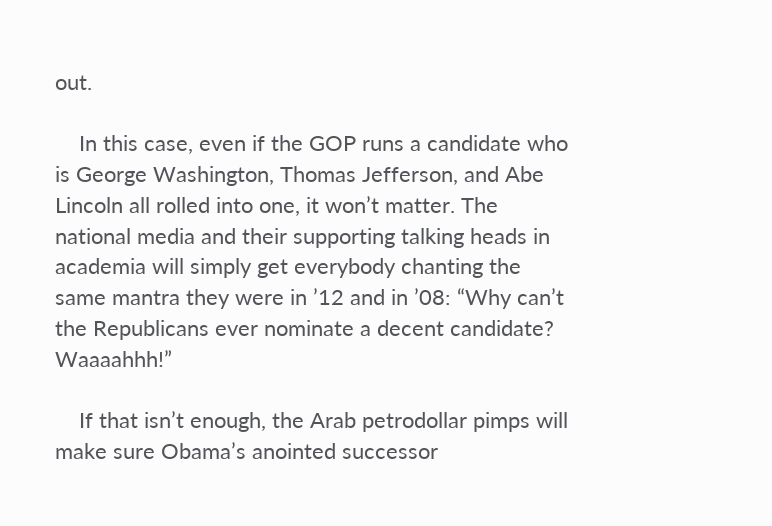out.

    In this case, even if the GOP runs a candidate who is George Washington, Thomas Jefferson, and Abe Lincoln all rolled into one, it won’t matter. The national media and their supporting talking heads in academia will simply get everybody chanting the same mantra they were in ’12 and in ’08: “Why can’t the Republicans ever nominate a decent candidate? Waaaahhh!”

    If that isn’t enough, the Arab petrodollar pimps will make sure Obama’s anointed successor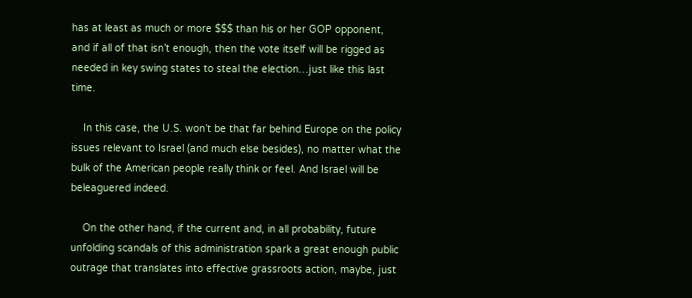has at least as much or more $$$ than his or her GOP opponent, and if all of that isn’t enough, then the vote itself will be rigged as needed in key swing states to steal the election…just like this last time.

    In this case, the U.S. won’t be that far behind Europe on the policy issues relevant to Israel (and much else besides), no matter what the bulk of the American people really think or feel. And Israel will be beleaguered indeed.

    On the other hand, if the current and, in all probability, future unfolding scandals of this administration spark a great enough public outrage that translates into effective grassroots action, maybe, just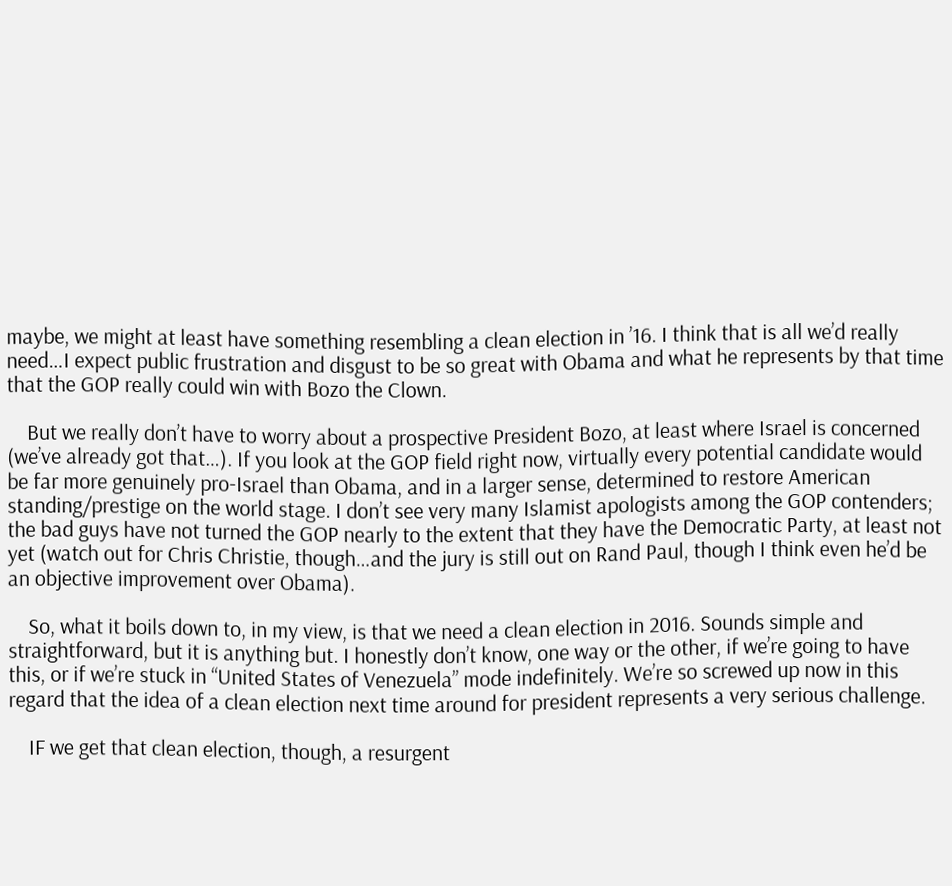maybe, we might at least have something resembling a clean election in ’16. I think that is all we’d really need…I expect public frustration and disgust to be so great with Obama and what he represents by that time that the GOP really could win with Bozo the Clown.

    But we really don’t have to worry about a prospective President Bozo, at least where Israel is concerned (we’ve already got that…). If you look at the GOP field right now, virtually every potential candidate would be far more genuinely pro-Israel than Obama, and in a larger sense, determined to restore American standing/prestige on the world stage. I don’t see very many Islamist apologists among the GOP contenders; the bad guys have not turned the GOP nearly to the extent that they have the Democratic Party, at least not yet (watch out for Chris Christie, though…and the jury is still out on Rand Paul, though I think even he’d be an objective improvement over Obama).

    So, what it boils down to, in my view, is that we need a clean election in 2016. Sounds simple and straightforward, but it is anything but. I honestly don’t know, one way or the other, if we’re going to have this, or if we’re stuck in “United States of Venezuela” mode indefinitely. We’re so screwed up now in this regard that the idea of a clean election next time around for president represents a very serious challenge.

    IF we get that clean election, though, a resurgent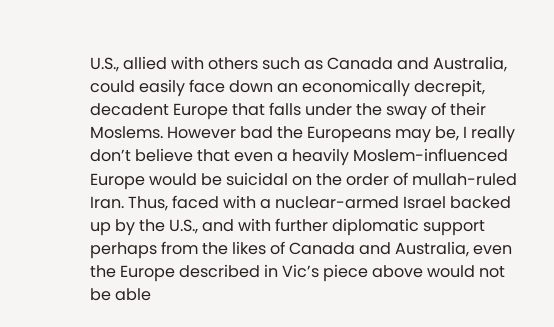U.S., allied with others such as Canada and Australia, could easily face down an economically decrepit, decadent Europe that falls under the sway of their Moslems. However bad the Europeans may be, I really don’t believe that even a heavily Moslem-influenced Europe would be suicidal on the order of mullah-ruled Iran. Thus, faced with a nuclear-armed Israel backed up by the U.S., and with further diplomatic support perhaps from the likes of Canada and Australia, even the Europe described in Vic’s piece above would not be able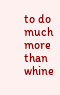to do much more than whine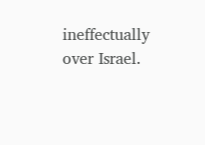ineffectually over Israel.